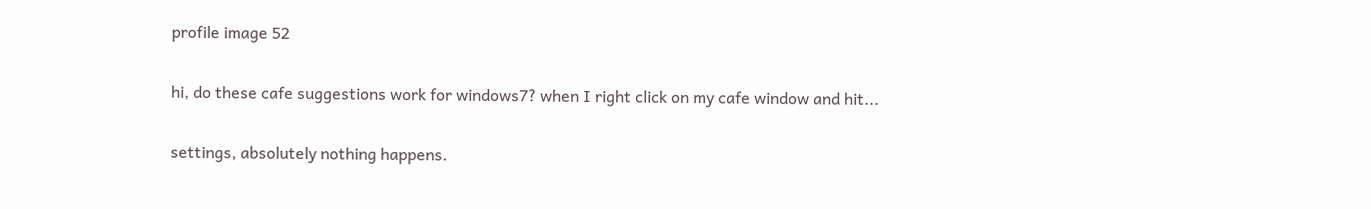profile image 52

hi, do these cafe suggestions work for windows7? when I right click on my cafe window and hit...

settings, absolutely nothing happens.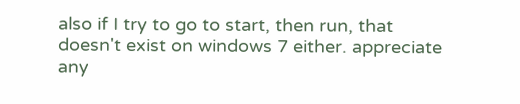also if I try to go to start, then run, that doesn't exist on windows 7 either. appreciate any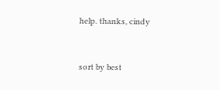help. thanks, cindy


sort by best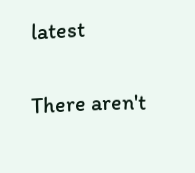latest

There aren't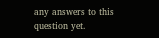any answers to this question yet.